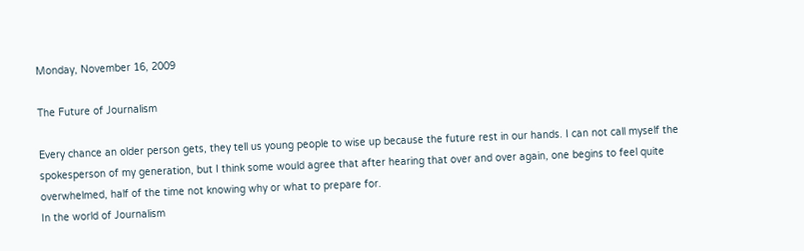Monday, November 16, 2009

The Future of Journalism

Every chance an older person gets, they tell us young people to wise up because the future rest in our hands. I can not call myself the spokesperson of my generation, but I think some would agree that after hearing that over and over again, one begins to feel quite overwhelmed, half of the time not knowing why or what to prepare for.
In the world of Journalism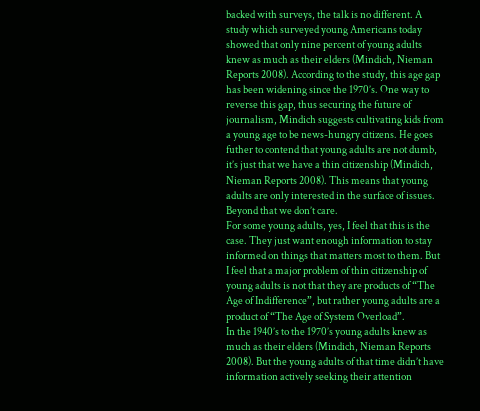backed with surveys, the talk is no different. A study which surveyed young Americans today showed that only nine percent of young adults knew as much as their elders (Mindich, Nieman Reports 2008). According to the study, this age gap has been widening since the 1970’s. One way to reverse this gap, thus securing the future of journalism, Mindich suggests cultivating kids from a young age to be news-hungry citizens. He goes futher to contend that young adults are not dumb, it’s just that we have a thin citizenship (Mindich, Nieman Reports 2008). This means that young adults are only interested in the surface of issues. Beyond that we don’t care.
For some young adults, yes, I feel that this is the case. They just want enough information to stay informed on things that matters most to them. But I feel that a major problem of thin citizenship of young adults is not that they are products of “The Age of Indifference”, but rather young adults are a product of “The Age of System Overload”.
In the 1940’s to the 1970’s young adults knew as much as their elders (Mindich, Nieman Reports 2008). But the young adults of that time didn’t have information actively seeking their attention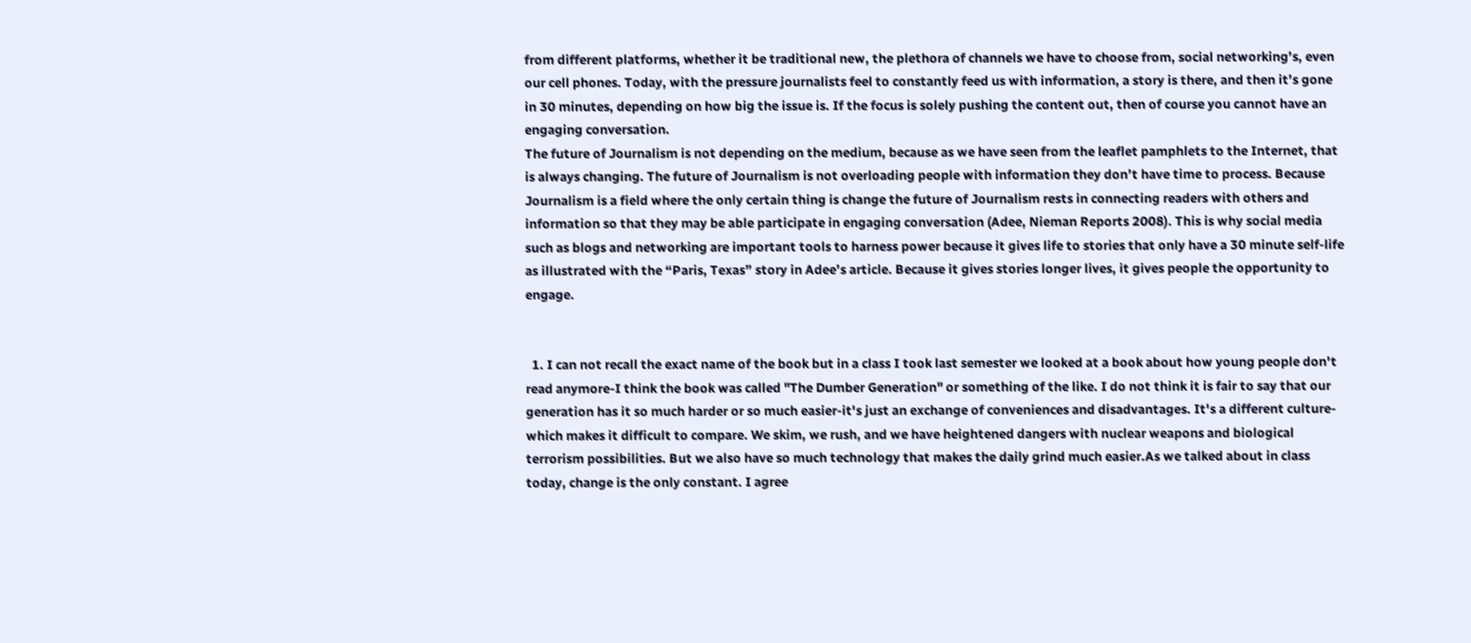from different platforms, whether it be traditional new, the plethora of channels we have to choose from, social networking’s, even our cell phones. Today, with the pressure journalists feel to constantly feed us with information, a story is there, and then it’s gone in 30 minutes, depending on how big the issue is. If the focus is solely pushing the content out, then of course you cannot have an engaging conversation.
The future of Journalism is not depending on the medium, because as we have seen from the leaflet pamphlets to the Internet, that is always changing. The future of Journalism is not overloading people with information they don’t have time to process. Because Journalism is a field where the only certain thing is change the future of Journalism rests in connecting readers with others and information so that they may be able participate in engaging conversation (Adee, Nieman Reports 2008). This is why social media such as blogs and networking are important tools to harness power because it gives life to stories that only have a 30 minute self-life as illustrated with the “Paris, Texas” story in Adee’s article. Because it gives stories longer lives, it gives people the opportunity to engage.


  1. I can not recall the exact name of the book but in a class I took last semester we looked at a book about how young people don't read anymore-I think the book was called "The Dumber Generation" or something of the like. I do not think it is fair to say that our generation has it so much harder or so much easier-it's just an exchange of conveniences and disadvantages. It's a different culture-which makes it difficult to compare. We skim, we rush, and we have heightened dangers with nuclear weapons and biological terrorism possibilities. But we also have so much technology that makes the daily grind much easier.As we talked about in class today, change is the only constant. I agree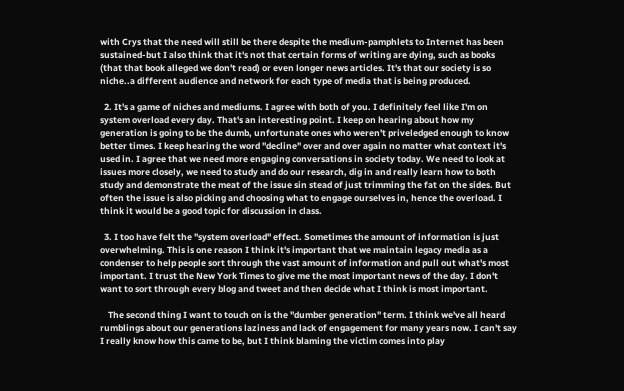with Crys that the need will still be there despite the medium-pamphlets to Internet has been sustained-but I also think that it's not that certain forms of writing are dying, such as books (that that book alleged we don't read) or even longer news articles. It's that our society is so niche..a different audience and network for each type of media that is being produced.

  2. It's a game of niches and mediums. I agree with both of you. I definitely feel like I'm on system overload every day. That's an interesting point. I keep on hearing about how my generation is going to be the dumb, unfortunate ones who weren't priveledged enough to know better times. I keep hearing the word "decline" over and over again no matter what context it's used in. I agree that we need more engaging conversations in society today. We need to look at issues more closely, we need to study and do our research, dig in and really learn how to both study and demonstrate the meat of the issue sin stead of just trimming the fat on the sides. But often the issue is also picking and choosing what to engage ourselves in, hence the overload. I think it would be a good topic for discussion in class.

  3. I too have felt the "system overload" effect. Sometimes the amount of information is just overwhelming. This is one reason I think it's important that we maintain legacy media as a condenser to help people sort through the vast amount of information and pull out what's most important. I trust the New York Times to give me the most important news of the day. I don't want to sort through every blog and tweet and then decide what I think is most important.

    The second thing I want to touch on is the "dumber generation" term. I think we've all heard rumblings about our generations laziness and lack of engagement for many years now. I can't say I really know how this came to be, but I think blaming the victim comes into play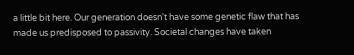a little bit here. Our generation doesn't have some genetic flaw that has made us predisposed to passivity. Societal changes have taken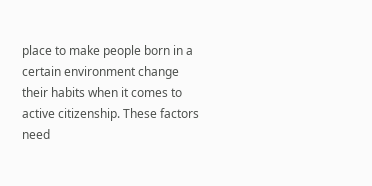place to make people born in a certain environment change their habits when it comes to active citizenship. These factors need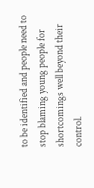to be identified and people need to stop blaming young people for shortcomings well beyond their control.